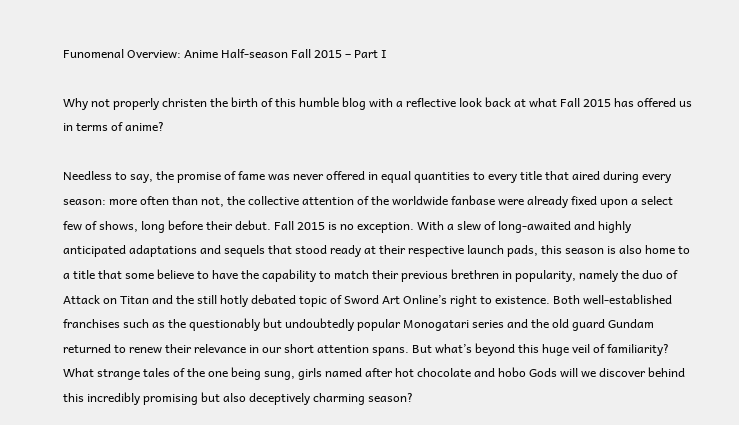Funomenal Overview: Anime Half-season Fall 2015 – Part I

Why not properly christen the birth of this humble blog with a reflective look back at what Fall 2015 has offered us in terms of anime?

Needless to say, the promise of fame was never offered in equal quantities to every title that aired during every season: more often than not, the collective attention of the worldwide fanbase were already fixed upon a select few of shows, long before their debut. Fall 2015 is no exception. With a slew of long-awaited and highly anticipated adaptations and sequels that stood ready at their respective launch pads, this season is also home to a title that some believe to have the capability to match their previous brethren in popularity, namely the duo of Attack on Titan and the still hotly debated topic of Sword Art Online’s right to existence. Both well-established franchises such as the questionably but undoubtedly popular Monogatari series and the old guard Gundam returned to renew their relevance in our short attention spans. But what’s beyond this huge veil of familiarity? What strange tales of the one being sung, girls named after hot chocolate and hobo Gods will we discover behind this incredibly promising but also deceptively charming season?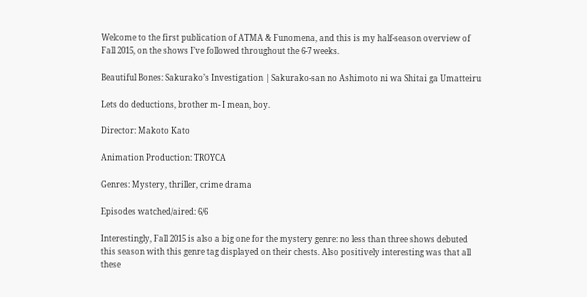Welcome to the first publication of ATMA & Funomena, and this is my half-season overview of Fall 2015, on the shows I’ve followed throughout the 6-7 weeks.

Beautiful Bones: Sakurako’s Investigation | Sakurako-san no Ashimoto ni wa Shitai ga Umatteiru

Lets do deductions, brother m- I mean, boy.

Director: Makoto Kato

Animation Production: TROYCA

Genres: Mystery, thriller, crime drama

Episodes watched/aired: 6/6

Interestingly, Fall 2015 is also a big one for the mystery genre: no less than three shows debuted this season with this genre tag displayed on their chests. Also positively interesting was that all these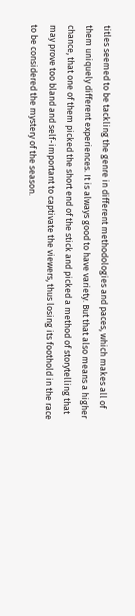titles seemed to be tackling the genre in different methodologies and paces, which makes all of them uniquely different experiences. It is always good to have variety. But that also means a higher chance, that one of them picked the short end of the stick and picked a method of storytelling that may prove too bland and self-important to captivate the viewers, thus losing its foothold in the race to be considered the mystery of the season.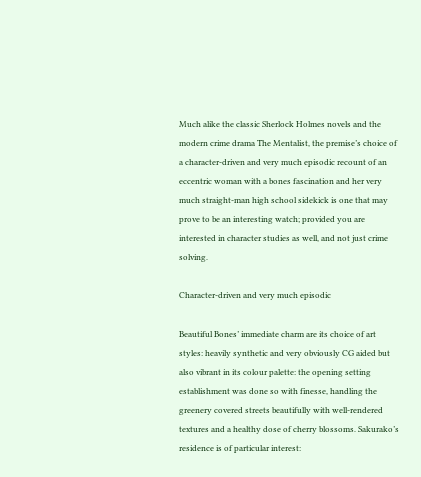Much alike the classic Sherlock Holmes novels and the modern crime drama The Mentalist, the premise’s choice of a character-driven and very much episodic recount of an eccentric woman with a bones fascination and her very much straight-man high school sidekick is one that may prove to be an interesting watch; provided you are interested in character studies as well, and not just crime solving.

Character-driven and very much episodic

Beautiful Bones’ immediate charm are its choice of art styles: heavily synthetic and very obviously CG aided but also vibrant in its colour palette: the opening setting establishment was done so with finesse, handling the greenery covered streets beautifully with well-rendered textures and a healthy dose of cherry blossoms. Sakurako’s residence is of particular interest: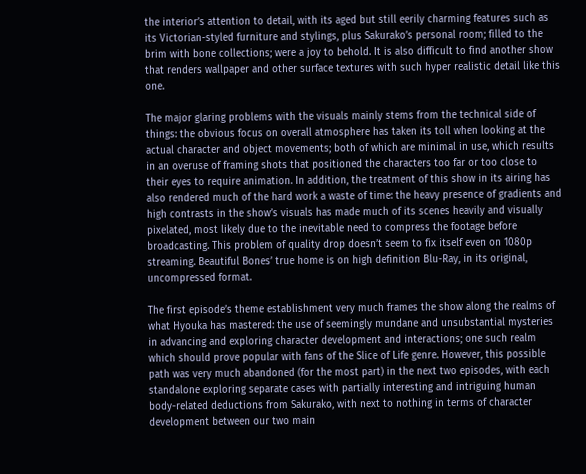the interior’s attention to detail, with its aged but still eerily charming features such as its Victorian-styled furniture and stylings, plus Sakurako’s personal room; filled to the brim with bone collections; were a joy to behold. It is also difficult to find another show that renders wallpaper and other surface textures with such hyper realistic detail like this one.

The major glaring problems with the visuals mainly stems from the technical side of things: the obvious focus on overall atmosphere has taken its toll when looking at the actual character and object movements; both of which are minimal in use, which results in an overuse of framing shots that positioned the characters too far or too close to their eyes to require animation. In addition, the treatment of this show in its airing has also rendered much of the hard work a waste of time: the heavy presence of gradients and high contrasts in the show’s visuals has made much of its scenes heavily and visually pixelated, most likely due to the inevitable need to compress the footage before broadcasting. This problem of quality drop doesn’t seem to fix itself even on 1080p streaming. Beautiful Bones’ true home is on high definition Blu-Ray, in its original, uncompressed format.

The first episode’s theme establishment very much frames the show along the realms of what Hyouka has mastered: the use of seemingly mundane and unsubstantial mysteries in advancing and exploring character development and interactions; one such realm which should prove popular with fans of the Slice of Life genre. However, this possible path was very much abandoned (for the most part) in the next two episodes, with each standalone exploring separate cases with partially interesting and intriguing human body-related deductions from Sakurako, with next to nothing in terms of character development between our two main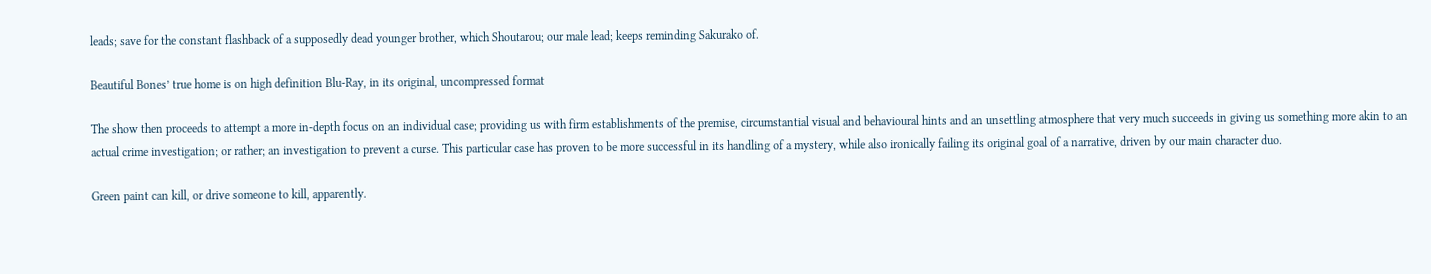leads; save for the constant flashback of a supposedly dead younger brother, which Shoutarou; our male lead; keeps reminding Sakurako of.

Beautiful Bones’ true home is on high definition Blu-Ray, in its original, uncompressed format

The show then proceeds to attempt a more in-depth focus on an individual case; providing us with firm establishments of the premise, circumstantial visual and behavioural hints and an unsettling atmosphere that very much succeeds in giving us something more akin to an actual crime investigation; or rather; an investigation to prevent a curse. This particular case has proven to be more successful in its handling of a mystery, while also ironically failing its original goal of a narrative, driven by our main character duo.

Green paint can kill, or drive someone to kill, apparently.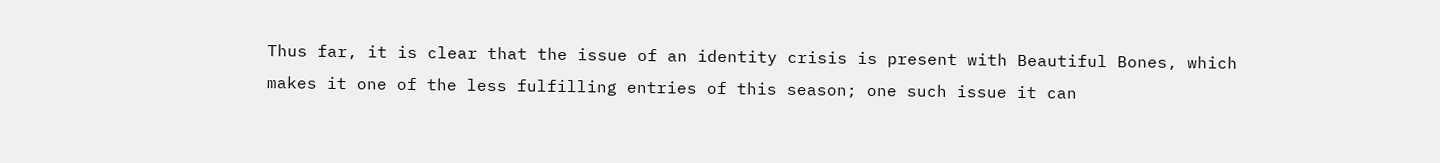Thus far, it is clear that the issue of an identity crisis is present with Beautiful Bones, which makes it one of the less fulfilling entries of this season; one such issue it can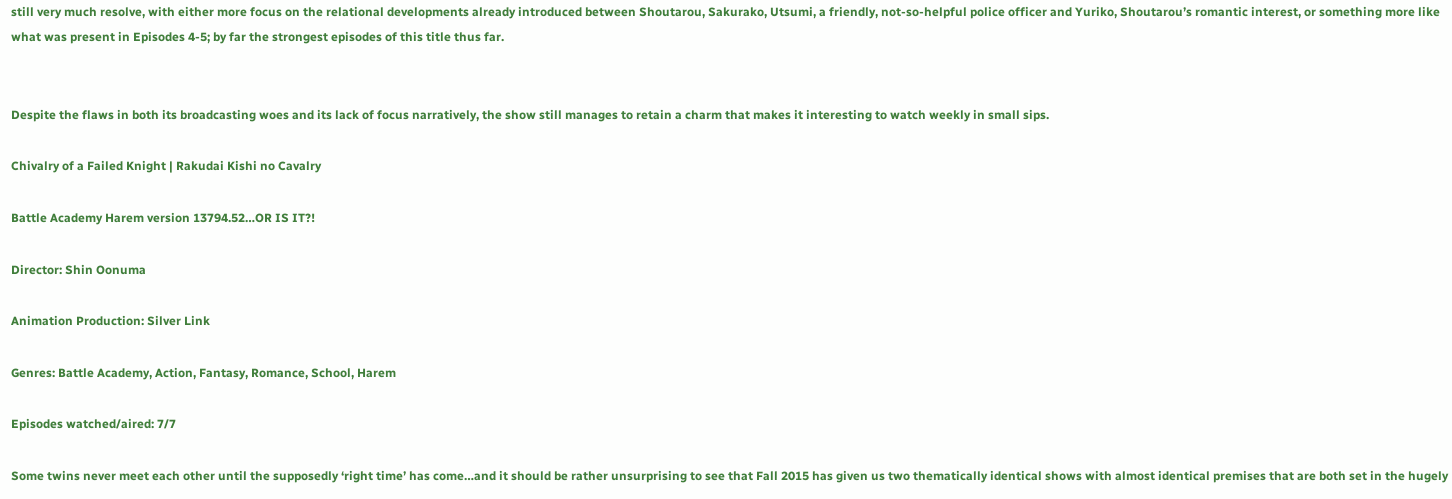still very much resolve, with either more focus on the relational developments already introduced between Shoutarou, Sakurako, Utsumi, a friendly, not-so-helpful police officer and Yuriko, Shoutarou’s romantic interest, or something more like what was present in Episodes 4-5; by far the strongest episodes of this title thus far.


Despite the flaws in both its broadcasting woes and its lack of focus narratively, the show still manages to retain a charm that makes it interesting to watch weekly in small sips.

Chivalry of a Failed Knight | Rakudai Kishi no Cavalry

Battle Academy Harem version 13794.52…OR IS IT?!

Director: Shin Oonuma

Animation Production: Silver Link

Genres: Battle Academy, Action, Fantasy, Romance, School, Harem

Episodes watched/aired: 7/7

Some twins never meet each other until the supposedly ‘right time’ has come…and it should be rather unsurprising to see that Fall 2015 has given us two thematically identical shows with almost identical premises that are both set in the hugely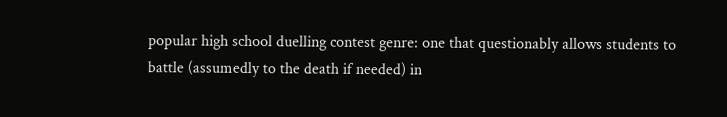popular high school duelling contest genre: one that questionably allows students to battle (assumedly to the death if needed) in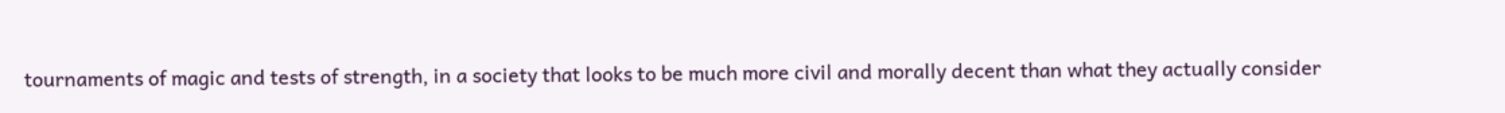tournaments of magic and tests of strength, in a society that looks to be much more civil and morally decent than what they actually consider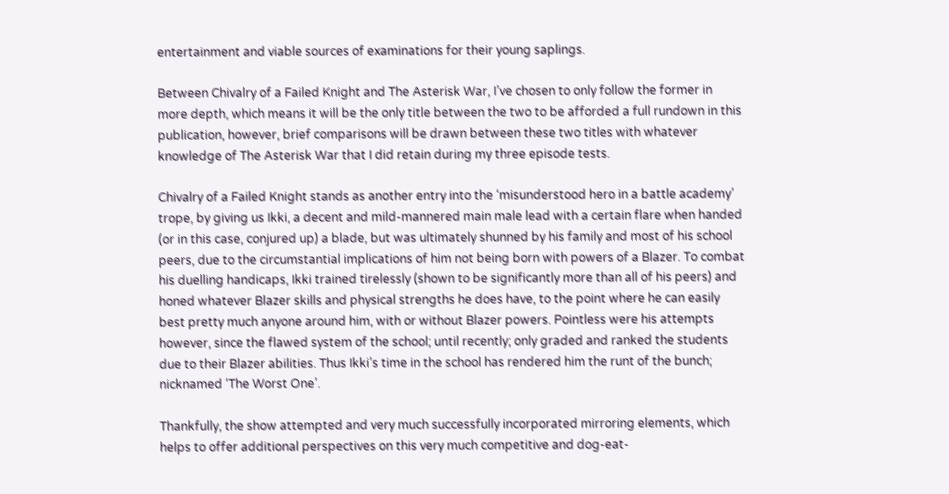entertainment and viable sources of examinations for their young saplings.

Between Chivalry of a Failed Knight and The Asterisk War, I’ve chosen to only follow the former in more depth, which means it will be the only title between the two to be afforded a full rundown in this publication, however, brief comparisons will be drawn between these two titles with whatever knowledge of The Asterisk War that I did retain during my three episode tests.

Chivalry of a Failed Knight stands as another entry into the ‘misunderstood hero in a battle academy’ trope, by giving us Ikki, a decent and mild-mannered main male lead with a certain flare when handed (or in this case, conjured up) a blade, but was ultimately shunned by his family and most of his school peers, due to the circumstantial implications of him not being born with powers of a Blazer. To combat his duelling handicaps, Ikki trained tirelessly (shown to be significantly more than all of his peers) and honed whatever Blazer skills and physical strengths he does have, to the point where he can easily best pretty much anyone around him, with or without Blazer powers. Pointless were his attempts however, since the flawed system of the school; until recently; only graded and ranked the students due to their Blazer abilities. Thus Ikki’s time in the school has rendered him the runt of the bunch; nicknamed ‘The Worst One’.

Thankfully, the show attempted and very much successfully incorporated mirroring elements, which helps to offer additional perspectives on this very much competitive and dog-eat-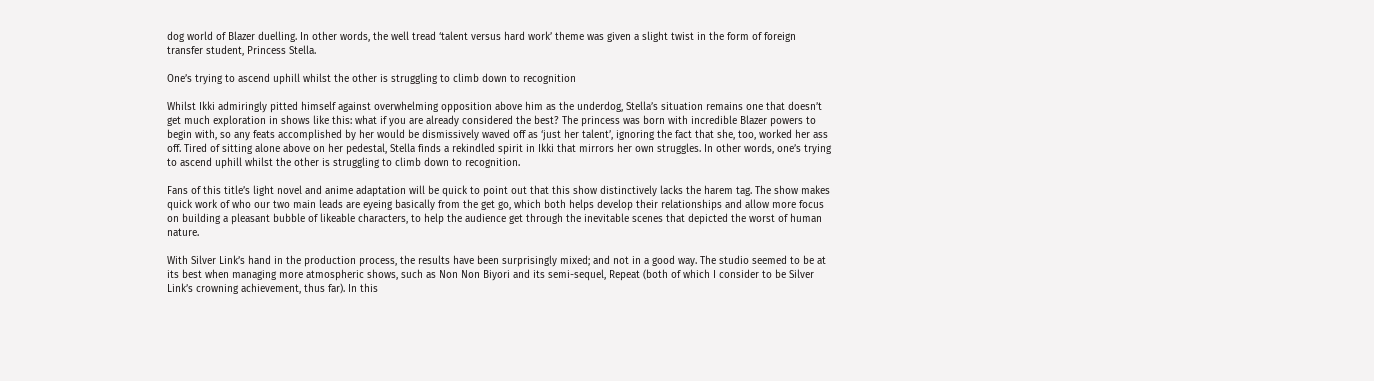dog world of Blazer duelling. In other words, the well tread ‘talent versus hard work’ theme was given a slight twist in the form of foreign transfer student, Princess Stella.

One’s trying to ascend uphill whilst the other is struggling to climb down to recognition

Whilst Ikki admiringly pitted himself against overwhelming opposition above him as the underdog, Stella’s situation remains one that doesn’t get much exploration in shows like this: what if you are already considered the best? The princess was born with incredible Blazer powers to begin with, so any feats accomplished by her would be dismissively waved off as ‘just her talent’, ignoring the fact that she, too, worked her ass off. Tired of sitting alone above on her pedestal, Stella finds a rekindled spirit in Ikki that mirrors her own struggles. In other words, one’s trying to ascend uphill whilst the other is struggling to climb down to recognition.

Fans of this title’s light novel and anime adaptation will be quick to point out that this show distinctively lacks the harem tag. The show makes quick work of who our two main leads are eyeing basically from the get go, which both helps develop their relationships and allow more focus on building a pleasant bubble of likeable characters, to help the audience get through the inevitable scenes that depicted the worst of human nature.

With Silver Link’s hand in the production process, the results have been surprisingly mixed; and not in a good way. The studio seemed to be at its best when managing more atmospheric shows, such as Non Non Biyori and its semi-sequel, Repeat (both of which I consider to be Silver Link’s crowning achievement, thus far). In this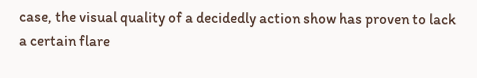case, the visual quality of a decidedly action show has proven to lack a certain flare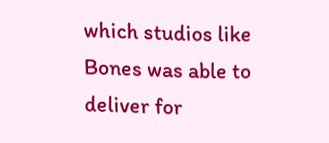which studios like Bones was able to deliver for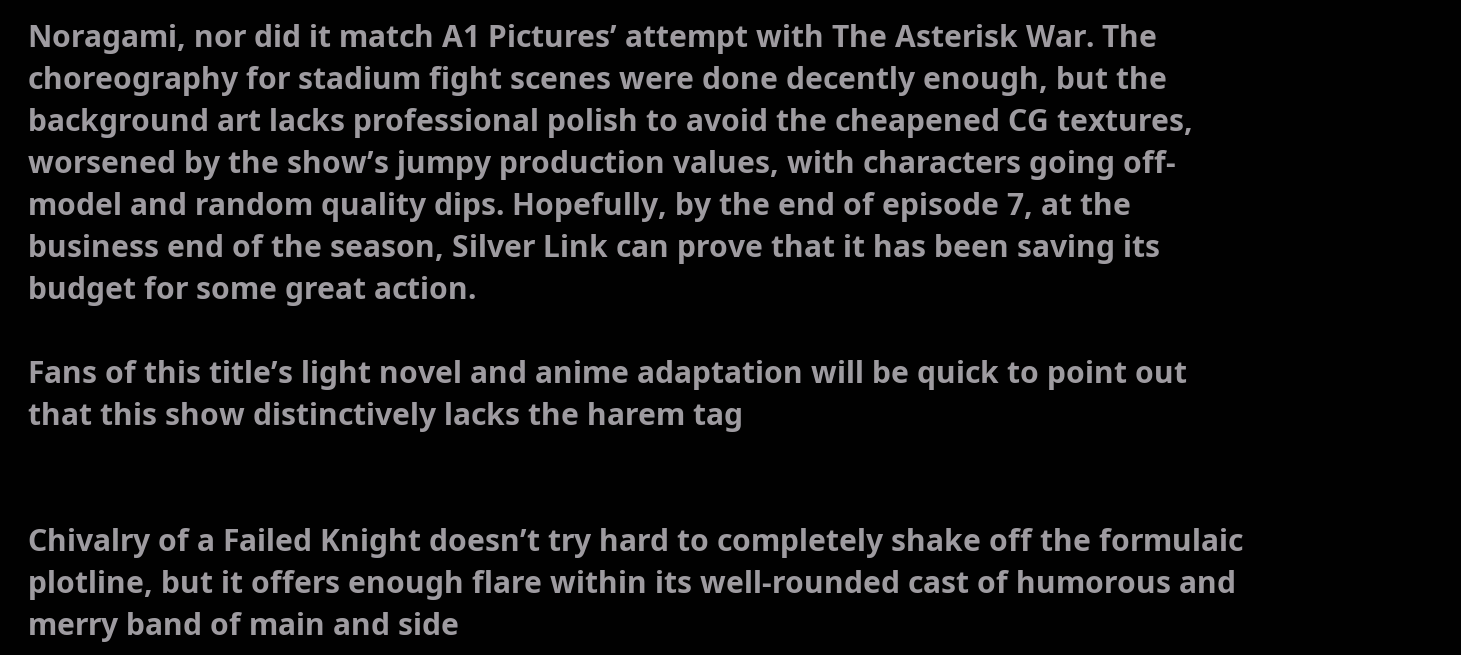Noragami, nor did it match A1 Pictures’ attempt with The Asterisk War. The choreography for stadium fight scenes were done decently enough, but the background art lacks professional polish to avoid the cheapened CG textures, worsened by the show’s jumpy production values, with characters going off-model and random quality dips. Hopefully, by the end of episode 7, at the business end of the season, Silver Link can prove that it has been saving its budget for some great action.

Fans of this title’s light novel and anime adaptation will be quick to point out that this show distinctively lacks the harem tag


Chivalry of a Failed Knight doesn’t try hard to completely shake off the formulaic plotline, but it offers enough flare within its well-rounded cast of humorous and merry band of main and side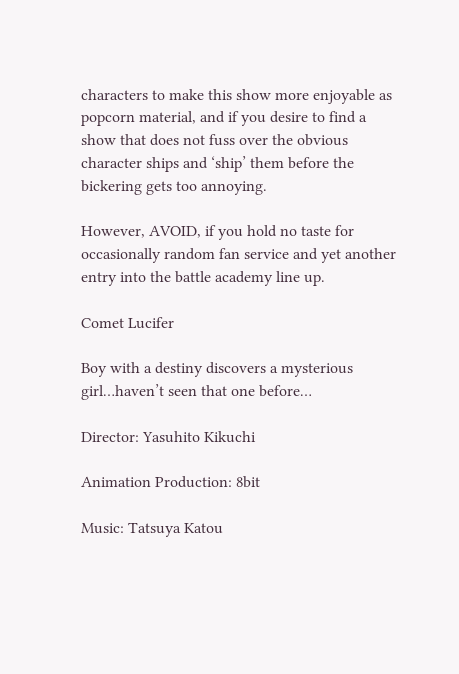characters to make this show more enjoyable as popcorn material, and if you desire to find a show that does not fuss over the obvious character ships and ‘ship’ them before the bickering gets too annoying.

However, AVOID, if you hold no taste for occasionally random fan service and yet another entry into the battle academy line up.

Comet Lucifer

Boy with a destiny discovers a mysterious girl…haven’t seen that one before…

Director: Yasuhito Kikuchi

Animation Production: 8bit

Music: Tatsuya Katou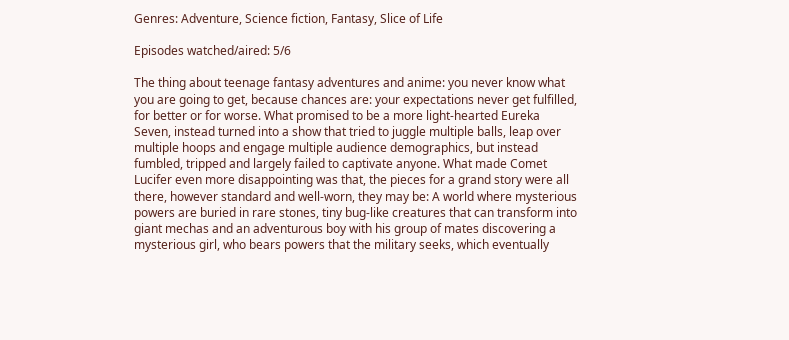Genres: Adventure, Science fiction, Fantasy, Slice of Life

Episodes watched/aired: 5/6

The thing about teenage fantasy adventures and anime: you never know what you are going to get, because chances are: your expectations never get fulfilled, for better or for worse. What promised to be a more light-hearted Eureka Seven, instead turned into a show that tried to juggle multiple balls, leap over multiple hoops and engage multiple audience demographics, but instead fumbled, tripped and largely failed to captivate anyone. What made Comet Lucifer even more disappointing was that, the pieces for a grand story were all there, however standard and well-worn, they may be: A world where mysterious powers are buried in rare stones, tiny bug-like creatures that can transform into giant mechas and an adventurous boy with his group of mates discovering a mysterious girl, who bears powers that the military seeks, which eventually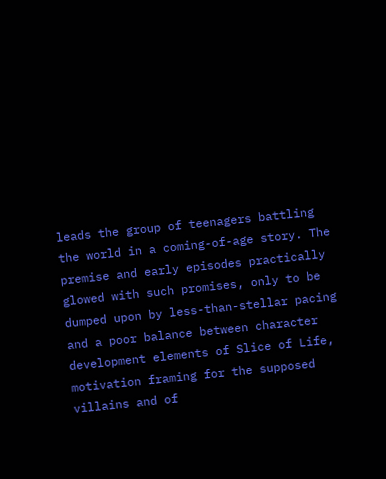leads the group of teenagers battling the world in a coming-of-age story. The premise and early episodes practically glowed with such promises, only to be dumped upon by less-than-stellar pacing and a poor balance between character development elements of Slice of Life, motivation framing for the supposed villains and of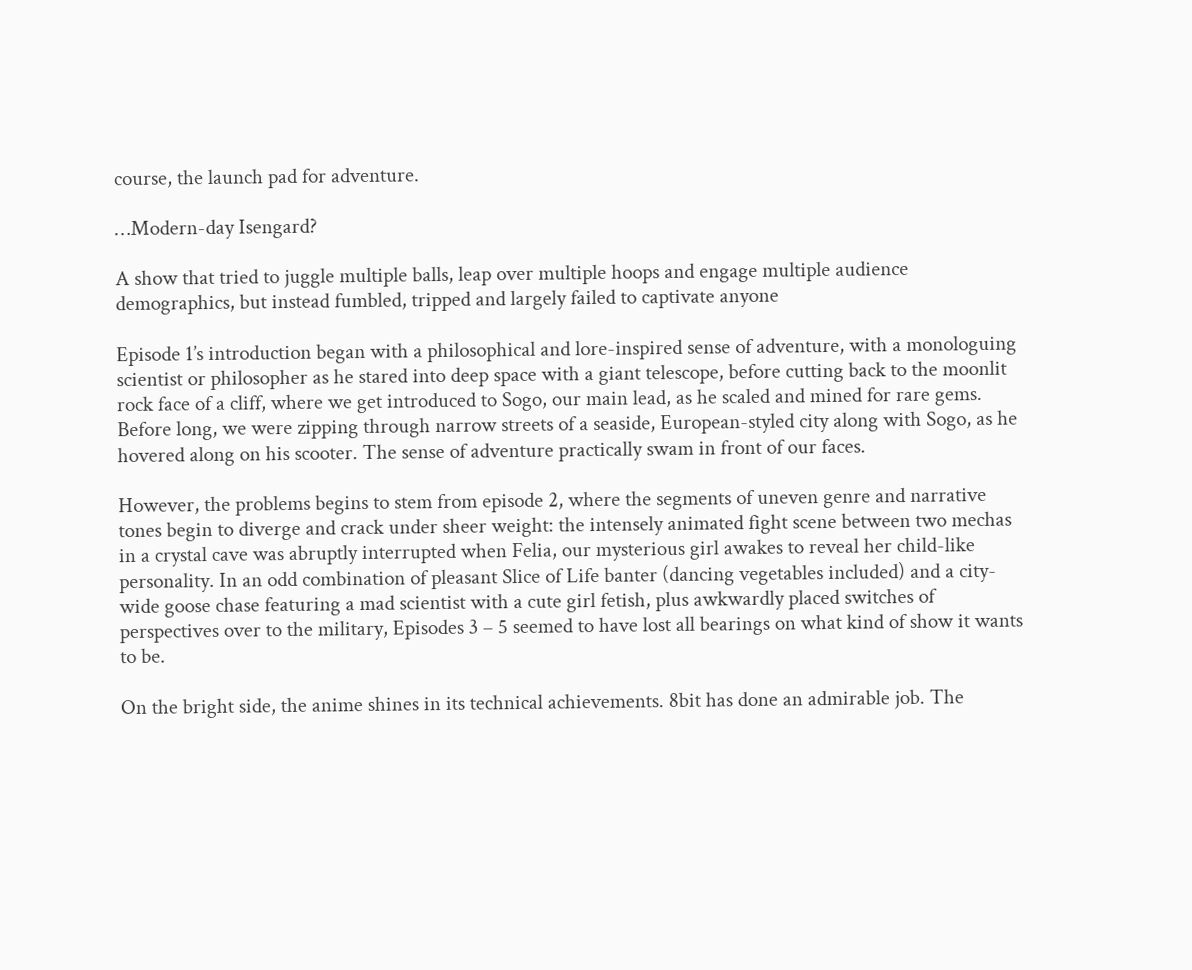course, the launch pad for adventure.

…Modern-day Isengard?

A show that tried to juggle multiple balls, leap over multiple hoops and engage multiple audience demographics, but instead fumbled, tripped and largely failed to captivate anyone

Episode 1’s introduction began with a philosophical and lore-inspired sense of adventure, with a monologuing scientist or philosopher as he stared into deep space with a giant telescope, before cutting back to the moonlit rock face of a cliff, where we get introduced to Sogo, our main lead, as he scaled and mined for rare gems. Before long, we were zipping through narrow streets of a seaside, European-styled city along with Sogo, as he hovered along on his scooter. The sense of adventure practically swam in front of our faces.

However, the problems begins to stem from episode 2, where the segments of uneven genre and narrative tones begin to diverge and crack under sheer weight: the intensely animated fight scene between two mechas in a crystal cave was abruptly interrupted when Felia, our mysterious girl awakes to reveal her child-like personality. In an odd combination of pleasant Slice of Life banter (dancing vegetables included) and a city-wide goose chase featuring a mad scientist with a cute girl fetish, plus awkwardly placed switches of perspectives over to the military, Episodes 3 – 5 seemed to have lost all bearings on what kind of show it wants to be.

On the bright side, the anime shines in its technical achievements. 8bit has done an admirable job. The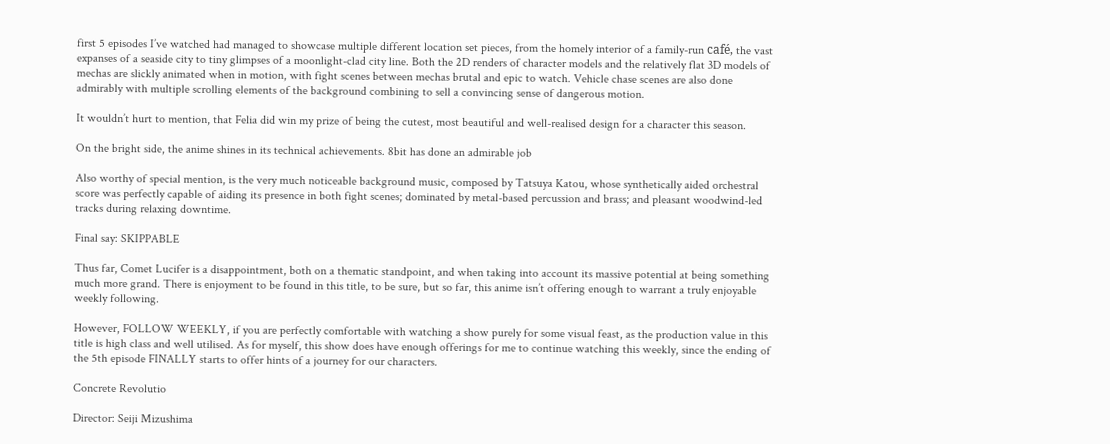first 5 episodes I’ve watched had managed to showcase multiple different location set pieces, from the homely interior of a family-run café, the vast expanses of a seaside city to tiny glimpses of a moonlight-clad city line. Both the 2D renders of character models and the relatively flat 3D models of mechas are slickly animated when in motion, with fight scenes between mechas brutal and epic to watch. Vehicle chase scenes are also done admirably with multiple scrolling elements of the background combining to sell a convincing sense of dangerous motion.

It wouldn’t hurt to mention, that Felia did win my prize of being the cutest, most beautiful and well-realised design for a character this season.

On the bright side, the anime shines in its technical achievements. 8bit has done an admirable job

Also worthy of special mention, is the very much noticeable background music, composed by Tatsuya Katou, whose synthetically aided orchestral score was perfectly capable of aiding its presence in both fight scenes; dominated by metal-based percussion and brass; and pleasant woodwind-led tracks during relaxing downtime.

Final say: SKIPPABLE

Thus far, Comet Lucifer is a disappointment, both on a thematic standpoint, and when taking into account its massive potential at being something much more grand. There is enjoyment to be found in this title, to be sure, but so far, this anime isn’t offering enough to warrant a truly enjoyable weekly following.

However, FOLLOW WEEKLY, if you are perfectly comfortable with watching a show purely for some visual feast, as the production value in this title is high class and well utilised. As for myself, this show does have enough offerings for me to continue watching this weekly, since the ending of the 5th episode FINALLY starts to offer hints of a journey for our characters.

Concrete Revolutio

Director: Seiji Mizushima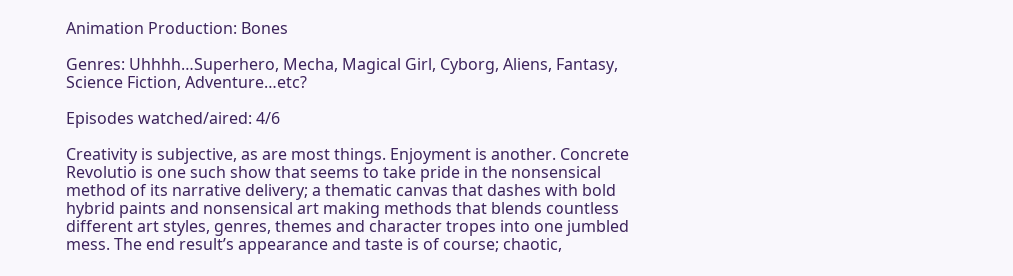Animation Production: Bones

Genres: Uhhhh…Superhero, Mecha, Magical Girl, Cyborg, Aliens, Fantasy, Science Fiction, Adventure…etc?

Episodes watched/aired: 4/6

Creativity is subjective, as are most things. Enjoyment is another. Concrete Revolutio is one such show that seems to take pride in the nonsensical method of its narrative delivery; a thematic canvas that dashes with bold hybrid paints and nonsensical art making methods that blends countless different art styles, genres, themes and character tropes into one jumbled mess. The end result’s appearance and taste is of course; chaotic,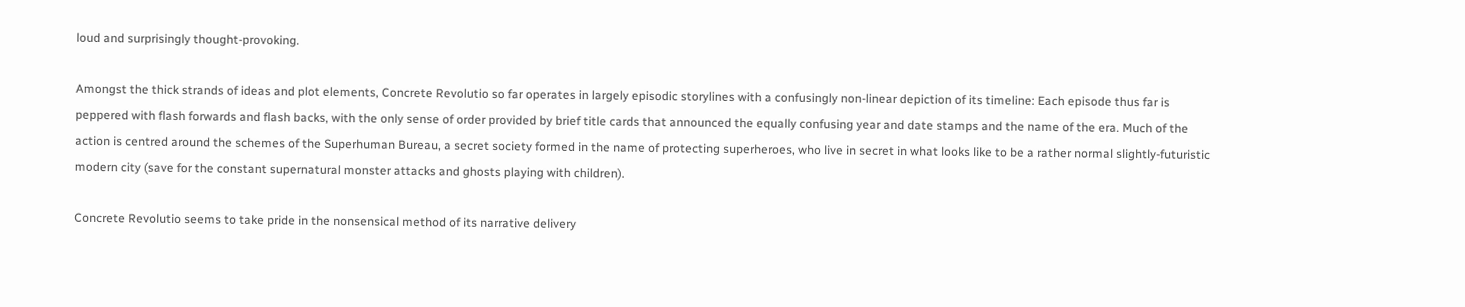loud and surprisingly thought-provoking.

Amongst the thick strands of ideas and plot elements, Concrete Revolutio so far operates in largely episodic storylines with a confusingly non-linear depiction of its timeline: Each episode thus far is peppered with flash forwards and flash backs, with the only sense of order provided by brief title cards that announced the equally confusing year and date stamps and the name of the era. Much of the action is centred around the schemes of the Superhuman Bureau, a secret society formed in the name of protecting superheroes, who live in secret in what looks like to be a rather normal slightly-futuristic modern city (save for the constant supernatural monster attacks and ghosts playing with children).

Concrete Revolutio seems to take pride in the nonsensical method of its narrative delivery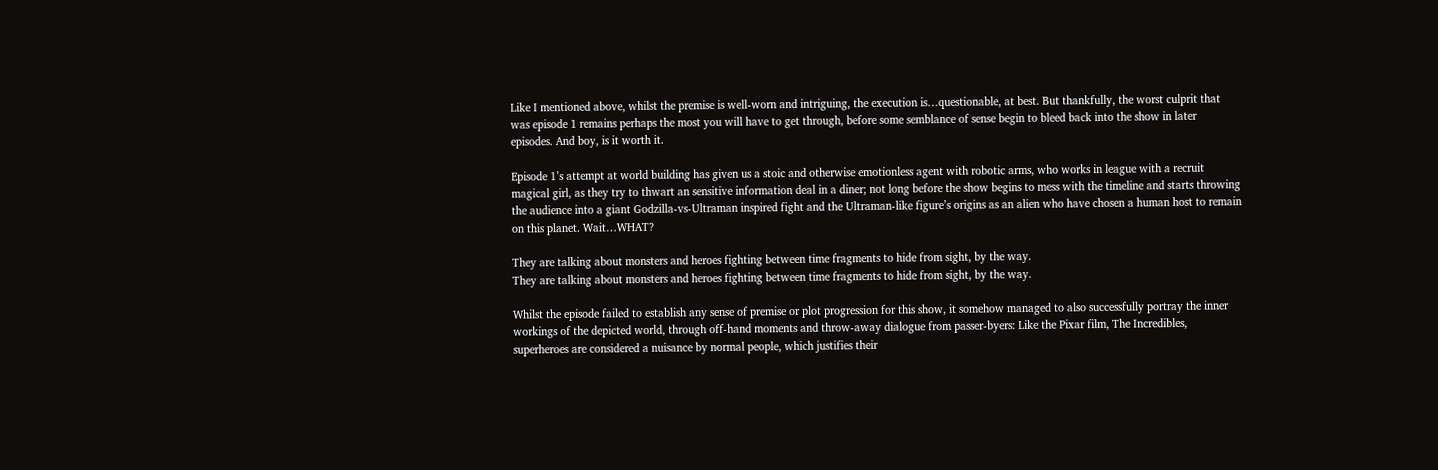Like I mentioned above, whilst the premise is well-worn and intriguing, the execution is…questionable, at best. But thankfully, the worst culprit that was episode 1 remains perhaps the most you will have to get through, before some semblance of sense begin to bleed back into the show in later episodes. And boy, is it worth it.

Episode 1’s attempt at world building has given us a stoic and otherwise emotionless agent with robotic arms, who works in league with a recruit magical girl, as they try to thwart an sensitive information deal in a diner; not long before the show begins to mess with the timeline and starts throwing the audience into a giant Godzilla-vs-Ultraman inspired fight and the Ultraman-like figure’s origins as an alien who have chosen a human host to remain on this planet. Wait…WHAT?

They are talking about monsters and heroes fighting between time fragments to hide from sight, by the way.
They are talking about monsters and heroes fighting between time fragments to hide from sight, by the way.

Whilst the episode failed to establish any sense of premise or plot progression for this show, it somehow managed to also successfully portray the inner workings of the depicted world, through off-hand moments and throw-away dialogue from passer-byers: Like the Pixar film, The Incredibles, superheroes are considered a nuisance by normal people, which justifies their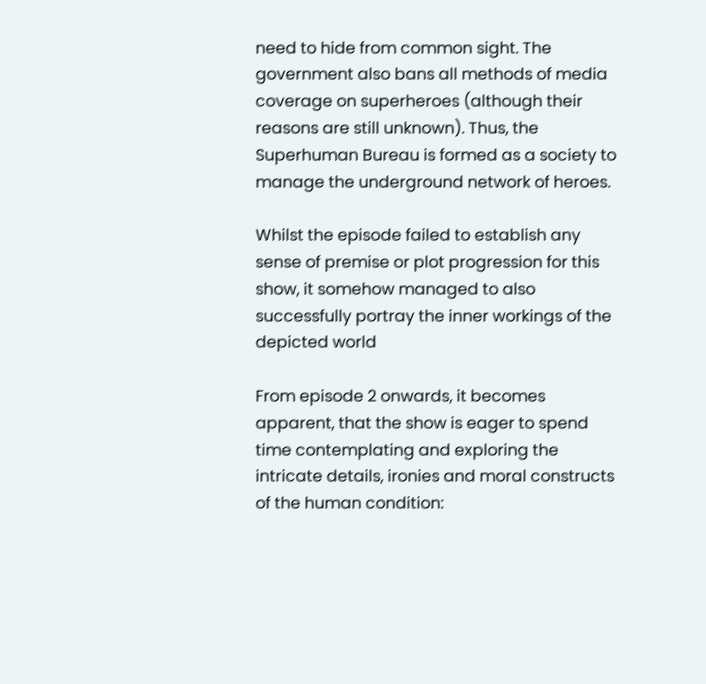need to hide from common sight. The government also bans all methods of media coverage on superheroes (although their reasons are still unknown). Thus, the Superhuman Bureau is formed as a society to manage the underground network of heroes.

Whilst the episode failed to establish any sense of premise or plot progression for this show, it somehow managed to also successfully portray the inner workings of the depicted world

From episode 2 onwards, it becomes apparent, that the show is eager to spend time contemplating and exploring the intricate details, ironies and moral constructs of the human condition: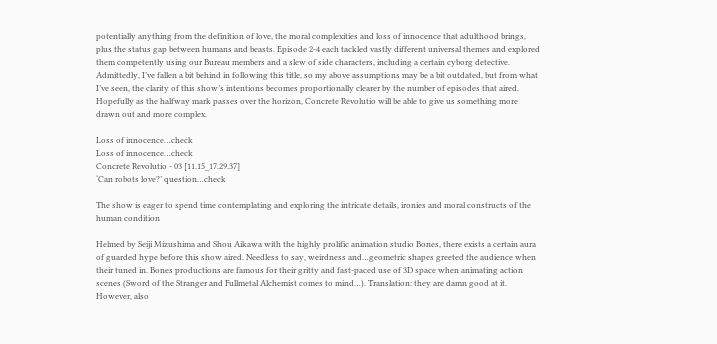potentially anything from the definition of love, the moral complexities and loss of innocence that adulthood brings, plus the status gap between humans and beasts. Episode 2-4 each tackled vastly different universal themes and explored them competently using our Bureau members and a slew of side characters, including a certain cyborg detective. Admittedly, I’ve fallen a bit behind in following this title, so my above assumptions may be a bit outdated, but from what I’ve seen, the clarity of this show’s intentions becomes proportionally clearer by the number of episodes that aired. Hopefully as the halfway mark passes over the horizon, Concrete Revolutio will be able to give us something more drawn out and more complex.

Loss of innocence…check
Loss of innocence…check
Concrete Revolutio - 03 [11.15_17.29.37]
‘Can robots love?’ question…check

The show is eager to spend time contemplating and exploring the intricate details, ironies and moral constructs of the human condition

Helmed by Seiji Mizushima and Shou Aikawa with the highly prolific animation studio Bones, there exists a certain aura of guarded hype before this show aired. Needless to say, weirdness and…geometric shapes greeted the audience when their tuned in. Bones productions are famous for their gritty and fast-paced use of 3D space when animating action scenes (Sword of the Stranger and Fullmetal Alchemist comes to mind…). Translation: they are damn good at it. However, also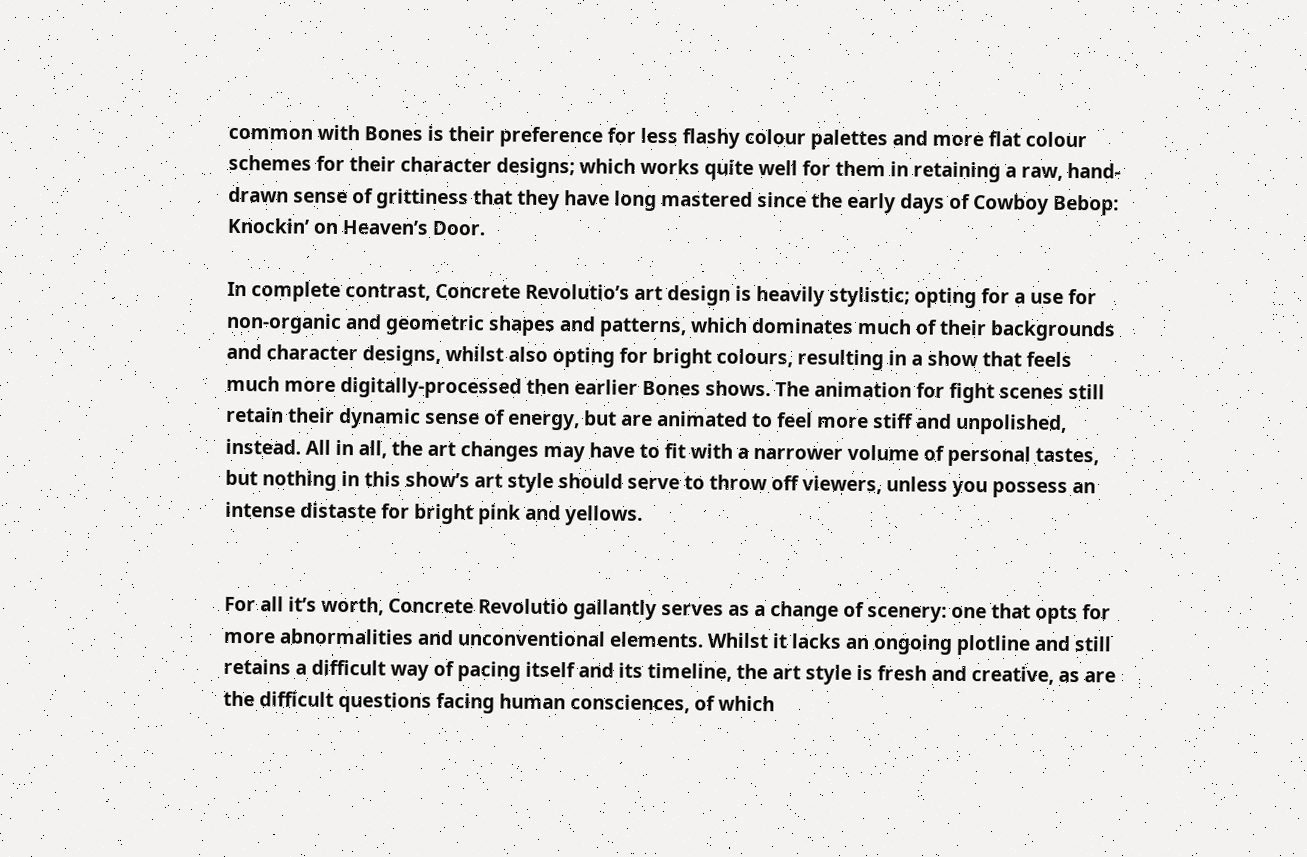common with Bones is their preference for less flashy colour palettes and more flat colour schemes for their character designs; which works quite well for them in retaining a raw, hand-drawn sense of grittiness that they have long mastered since the early days of Cowboy Bebop: Knockin’ on Heaven’s Door.

In complete contrast, Concrete Revolutio’s art design is heavily stylistic; opting for a use for non-organic and geometric shapes and patterns, which dominates much of their backgrounds and character designs, whilst also opting for bright colours, resulting in a show that feels much more digitally-processed then earlier Bones shows. The animation for fight scenes still retain their dynamic sense of energy, but are animated to feel more stiff and unpolished, instead. All in all, the art changes may have to fit with a narrower volume of personal tastes, but nothing in this show’s art style should serve to throw off viewers, unless you possess an intense distaste for bright pink and yellows.


For all it’s worth, Concrete Revolutio gallantly serves as a change of scenery: one that opts for more abnormalities and unconventional elements. Whilst it lacks an ongoing plotline and still retains a difficult way of pacing itself and its timeline, the art style is fresh and creative, as are the difficult questions facing human consciences, of which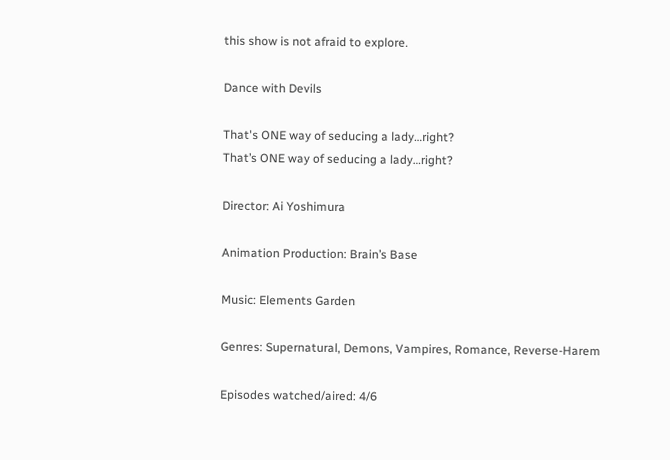this show is not afraid to explore.

Dance with Devils

That's ONE way of seducing a lady…right?
That’s ONE way of seducing a lady…right?

Director: Ai Yoshimura

Animation Production: Brain’s Base

Music: Elements Garden

Genres: Supernatural, Demons, Vampires, Romance, Reverse-Harem

Episodes watched/aired: 4/6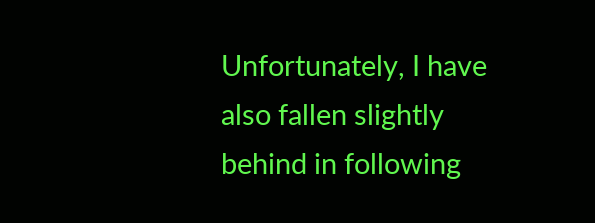Unfortunately, I have also fallen slightly behind in following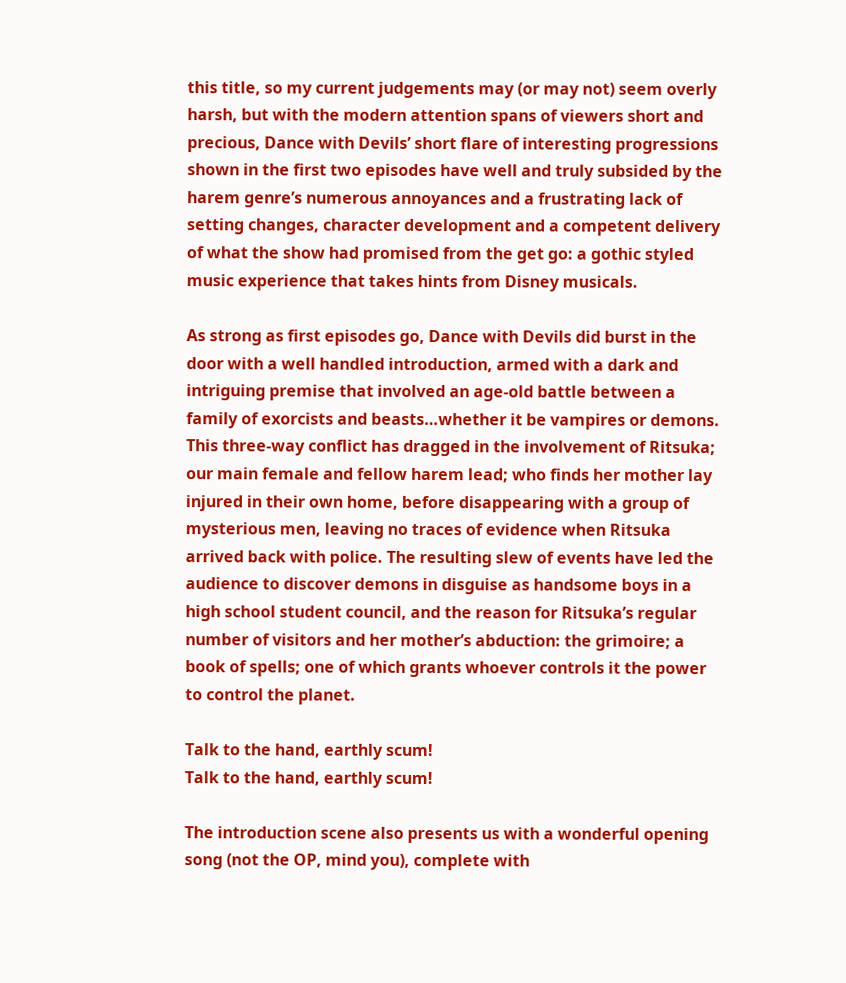this title, so my current judgements may (or may not) seem overly harsh, but with the modern attention spans of viewers short and precious, Dance with Devils’ short flare of interesting progressions shown in the first two episodes have well and truly subsided by the harem genre’s numerous annoyances and a frustrating lack of setting changes, character development and a competent delivery of what the show had promised from the get go: a gothic styled music experience that takes hints from Disney musicals.

As strong as first episodes go, Dance with Devils did burst in the door with a well handled introduction, armed with a dark and intriguing premise that involved an age-old battle between a family of exorcists and beasts…whether it be vampires or demons. This three-way conflict has dragged in the involvement of Ritsuka; our main female and fellow harem lead; who finds her mother lay injured in their own home, before disappearing with a group of mysterious men, leaving no traces of evidence when Ritsuka arrived back with police. The resulting slew of events have led the audience to discover demons in disguise as handsome boys in a high school student council, and the reason for Ritsuka’s regular number of visitors and her mother’s abduction: the grimoire; a book of spells; one of which grants whoever controls it the power to control the planet.

Talk to the hand, earthly scum!
Talk to the hand, earthly scum!

The introduction scene also presents us with a wonderful opening song (not the OP, mind you), complete with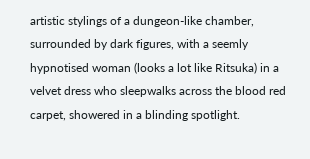artistic stylings of a dungeon-like chamber, surrounded by dark figures, with a seemly hypnotised woman (looks a lot like Ritsuka) in a velvet dress who sleepwalks across the blood red carpet, showered in a blinding spotlight.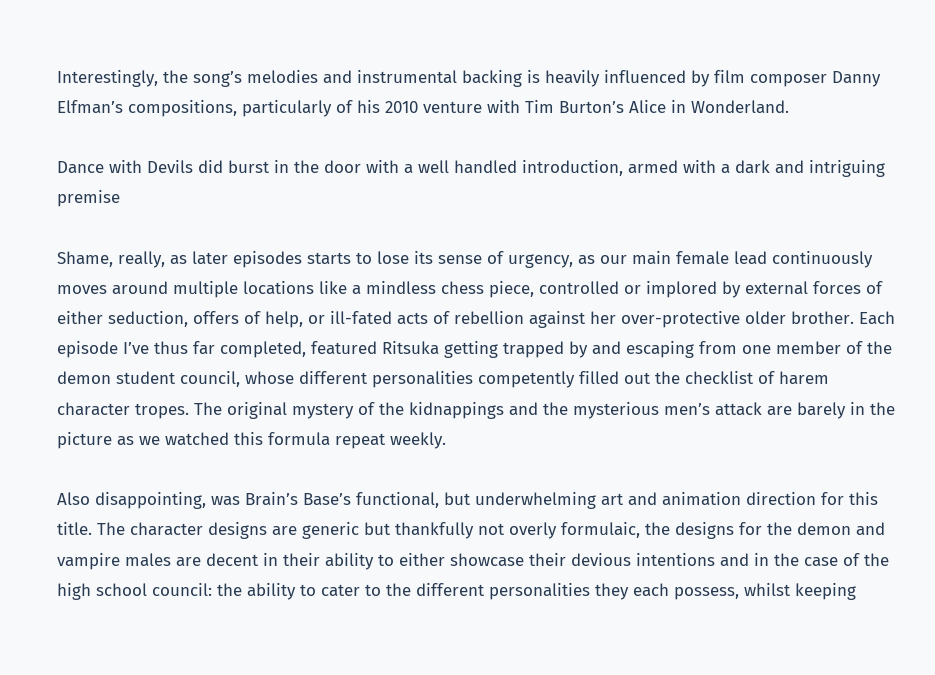Interestingly, the song’s melodies and instrumental backing is heavily influenced by film composer Danny Elfman’s compositions, particularly of his 2010 venture with Tim Burton’s Alice in Wonderland.

Dance with Devils did burst in the door with a well handled introduction, armed with a dark and intriguing premise

Shame, really, as later episodes starts to lose its sense of urgency, as our main female lead continuously moves around multiple locations like a mindless chess piece, controlled or implored by external forces of either seduction, offers of help, or ill-fated acts of rebellion against her over-protective older brother. Each episode I’ve thus far completed, featured Ritsuka getting trapped by and escaping from one member of the demon student council, whose different personalities competently filled out the checklist of harem character tropes. The original mystery of the kidnappings and the mysterious men’s attack are barely in the picture as we watched this formula repeat weekly.

Also disappointing, was Brain’s Base’s functional, but underwhelming art and animation direction for this title. The character designs are generic but thankfully not overly formulaic, the designs for the demon and vampire males are decent in their ability to either showcase their devious intentions and in the case of the high school council: the ability to cater to the different personalities they each possess, whilst keeping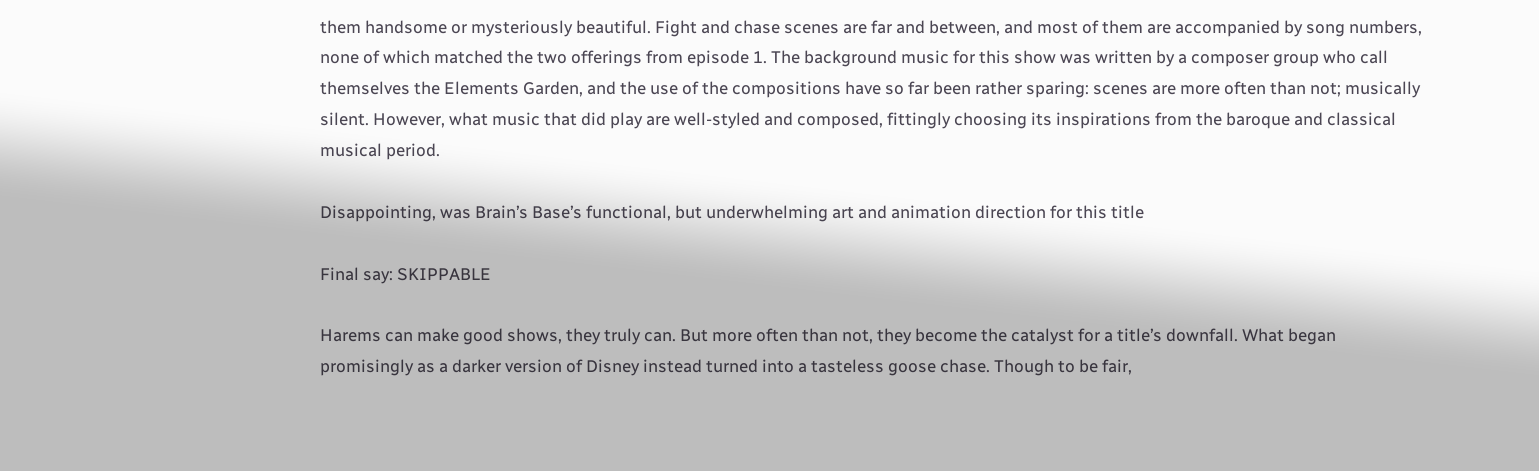them handsome or mysteriously beautiful. Fight and chase scenes are far and between, and most of them are accompanied by song numbers, none of which matched the two offerings from episode 1. The background music for this show was written by a composer group who call themselves the Elements Garden, and the use of the compositions have so far been rather sparing: scenes are more often than not; musically silent. However, what music that did play are well-styled and composed, fittingly choosing its inspirations from the baroque and classical musical period.

Disappointing, was Brain’s Base’s functional, but underwhelming art and animation direction for this title

Final say: SKIPPABLE

Harems can make good shows, they truly can. But more often than not, they become the catalyst for a title’s downfall. What began promisingly as a darker version of Disney instead turned into a tasteless goose chase. Though to be fair,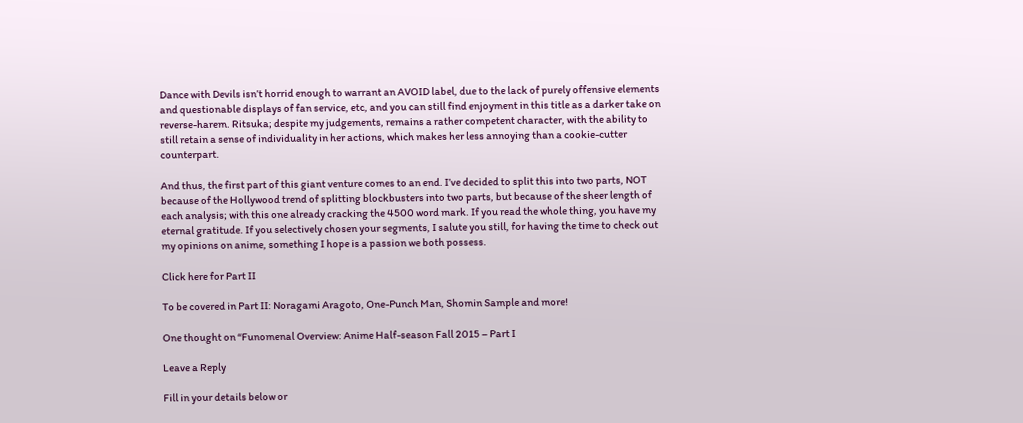Dance with Devils isn’t horrid enough to warrant an AVOID label, due to the lack of purely offensive elements and questionable displays of fan service, etc, and you can still find enjoyment in this title as a darker take on reverse-harem. Ritsuka; despite my judgements, remains a rather competent character, with the ability to still retain a sense of individuality in her actions, which makes her less annoying than a cookie-cutter counterpart.

And thus, the first part of this giant venture comes to an end. I’ve decided to split this into two parts, NOT because of the Hollywood trend of splitting blockbusters into two parts, but because of the sheer length of each analysis; with this one already cracking the 4500 word mark. If you read the whole thing, you have my eternal gratitude. If you selectively chosen your segments, I salute you still, for having the time to check out my opinions on anime, something I hope is a passion we both possess.

Click here for Part II

To be covered in Part II: Noragami Aragoto, One-Punch Man, Shomin Sample and more!

One thought on “Funomenal Overview: Anime Half-season Fall 2015 – Part I

Leave a Reply

Fill in your details below or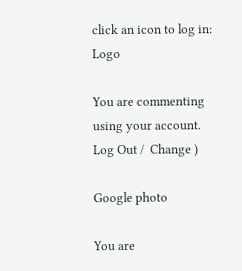click an icon to log in: Logo

You are commenting using your account. Log Out /  Change )

Google photo

You are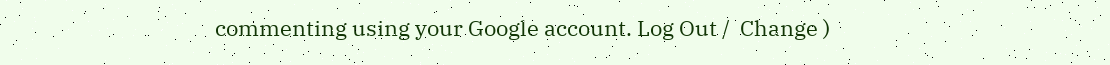commenting using your Google account. Log Out /  Change )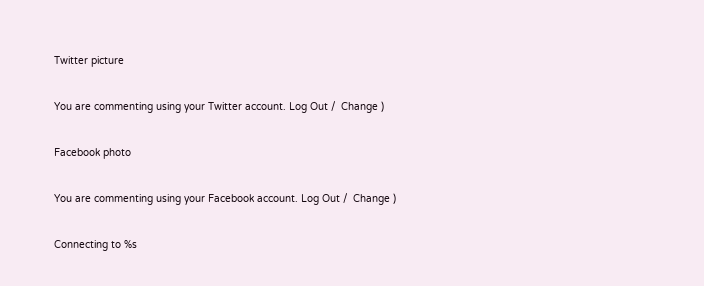Twitter picture

You are commenting using your Twitter account. Log Out /  Change )

Facebook photo

You are commenting using your Facebook account. Log Out /  Change )

Connecting to %s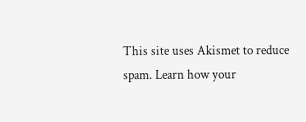This site uses Akismet to reduce spam. Learn how your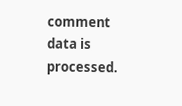comment data is processed.